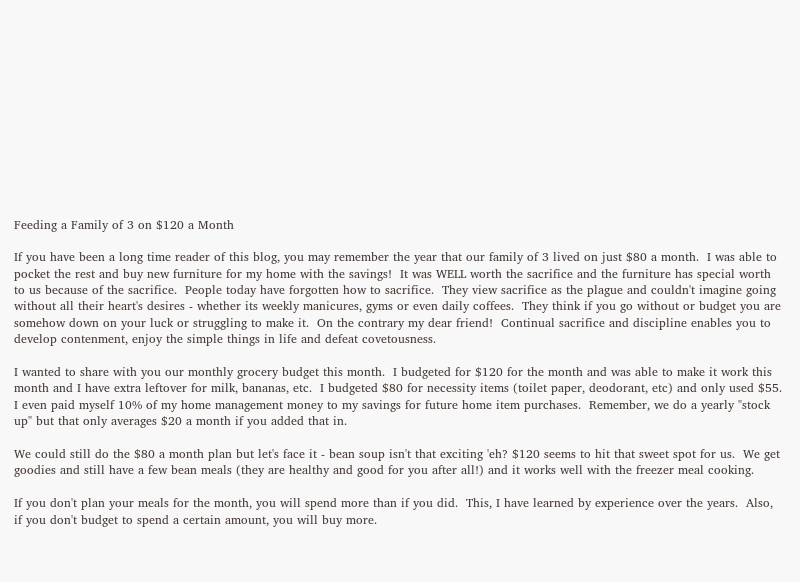Feeding a Family of 3 on $120 a Month

If you have been a long time reader of this blog, you may remember the year that our family of 3 lived on just $80 a month.  I was able to pocket the rest and buy new furniture for my home with the savings!  It was WELL worth the sacrifice and the furniture has special worth to us because of the sacrifice.  People today have forgotten how to sacrifice.  They view sacrifice as the plague and couldn't imagine going without all their heart's desires - whether its weekly manicures, gyms or even daily coffees.  They think if you go without or budget you are somehow down on your luck or struggling to make it.  On the contrary my dear friend!  Continual sacrifice and discipline enables you to develop contenment, enjoy the simple things in life and defeat covetousness.

I wanted to share with you our monthly grocery budget this month.  I budgeted for $120 for the month and was able to make it work this month and I have extra leftover for milk, bananas, etc.  I budgeted $80 for necessity items (toilet paper, deodorant, etc) and only used $55.  I even paid myself 10% of my home management money to my savings for future home item purchases.  Remember, we do a yearly "stock up" but that only averages $20 a month if you added that in.

We could still do the $80 a month plan but let's face it - bean soup isn't that exciting 'eh? $120 seems to hit that sweet spot for us.  We get goodies and still have a few bean meals (they are healthy and good for you after all!) and it works well with the freezer meal cooking.

If you don't plan your meals for the month, you will spend more than if you did.  This, I have learned by experience over the years.  Also, if you don't budget to spend a certain amount, you will buy more.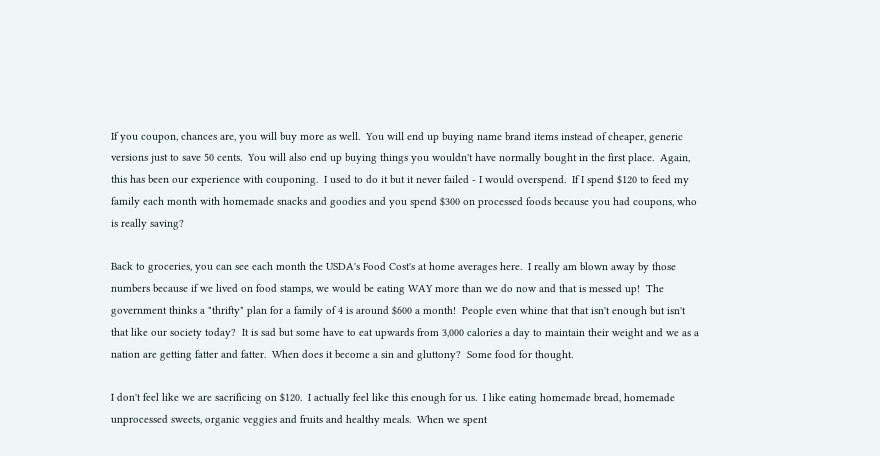If you coupon, chances are, you will buy more as well.  You will end up buying name brand items instead of cheaper, generic versions just to save 50 cents.  You will also end up buying things you wouldn't have normally bought in the first place.  Again, this has been our experience with couponing.  I used to do it but it never failed - I would overspend.  If I spend $120 to feed my family each month with homemade snacks and goodies and you spend $300 on processed foods because you had coupons, who is really saving?

Back to groceries, you can see each month the USDA's Food Cost's at home averages here.  I really am blown away by those numbers because if we lived on food stamps, we would be eating WAY more than we do now and that is messed up!  The government thinks a "thrifty" plan for a family of 4 is around $600 a month!  People even whine that that isn't enough but isn't that like our society today?  It is sad but some have to eat upwards from 3,000 calories a day to maintain their weight and we as a nation are getting fatter and fatter.  When does it become a sin and gluttony?  Some food for thought.

I don't feel like we are sacrificing on $120.  I actually feel like this enough for us.  I like eating homemade bread, homemade unprocessed sweets, organic veggies and fruits and healthy meals.  When we spent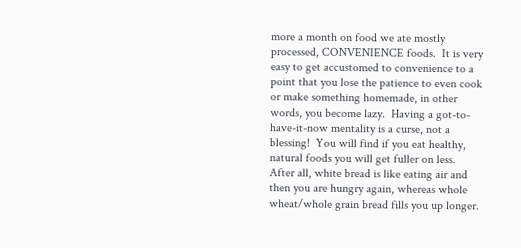more a month on food we ate mostly processed, CONVENIENCE foods.  It is very easy to get accustomed to convenience to a point that you lose the patience to even cook or make something homemade, in other words, you become lazy.  Having a got-to-have-it-now mentality is a curse, not a blessing!  You will find if you eat healthy, natural foods you will get fuller on less.  After all, white bread is like eating air and then you are hungry again, whereas whole wheat/whole grain bread fills you up longer.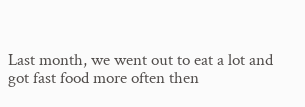Last month, we went out to eat a lot and got fast food more often then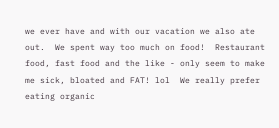we ever have and with our vacation we also ate out.  We spent way too much on food!  Restaurant food, fast food and the like - only seem to make me sick, bloated and FAT! lol  We really prefer eating organic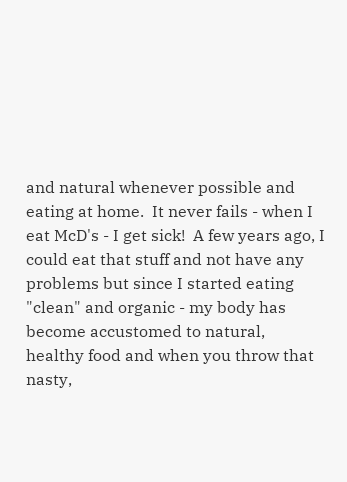and natural whenever possible and eating at home.  It never fails - when I eat McD's - I get sick!  A few years ago, I could eat that stuff and not have any problems but since I started eating "clean" and organic - my body has become accustomed to natural, healthy food and when you throw that nasty,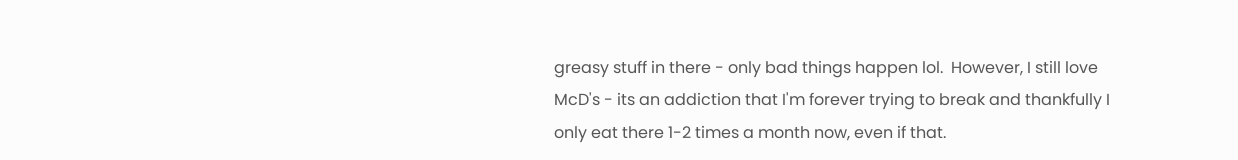greasy stuff in there - only bad things happen lol.  However, I still love McD's - its an addiction that I'm forever trying to break and thankfully I only eat there 1-2 times a month now, even if that.